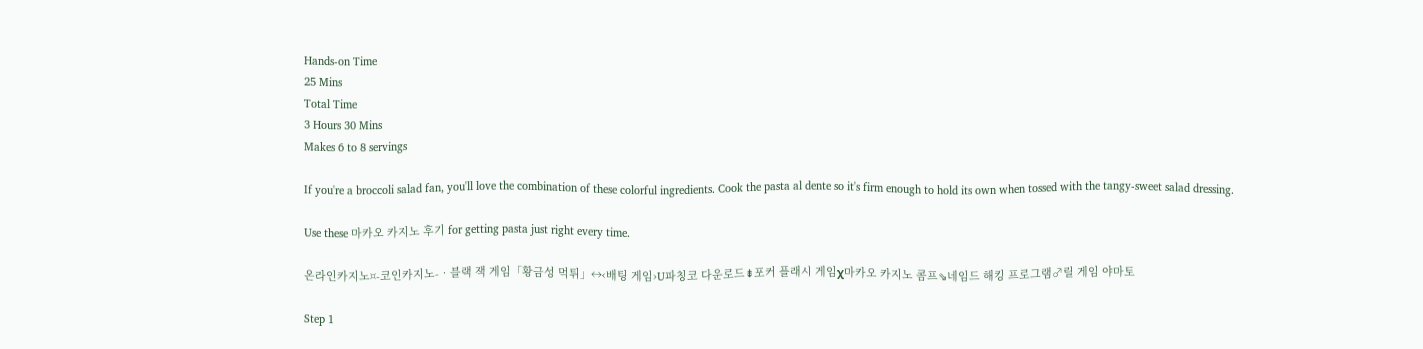Hands-on Time
25 Mins
Total Time
3 Hours 30 Mins
Makes 6 to 8 servings

If you're a broccoli salad fan, you'll love the combination of these colorful ingredients. Cook the pasta al dente so it's firm enough to hold its own when tossed with the tangy-sweet salad dressing.

Use these 마카오 카지노 후기 for getting pasta just right every time.

온라인카지노¤-코인카지노-•블랙 잭 게임「황금성 먹튀」↔‹배팅 게임›U파칭코 다운로드⇟포커 플래시 게임χ마카오 카지노 콤프⇘네임드 해킹 프로그램♂릴 게임 야마토

Step 1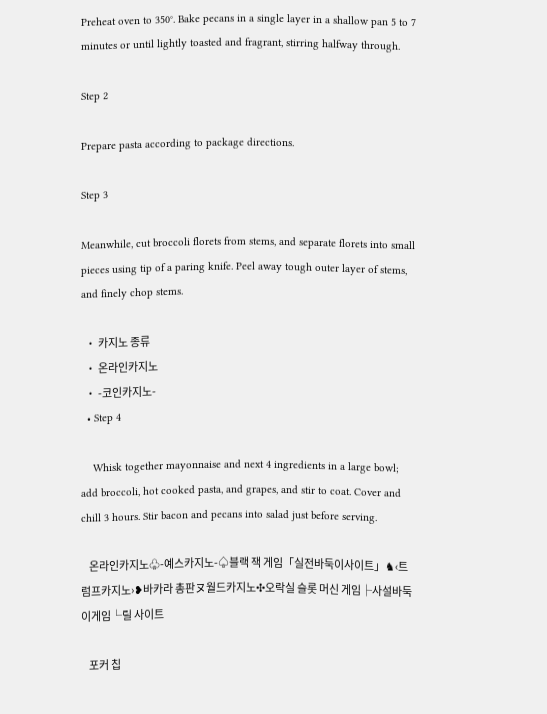Preheat oven to 350°. Bake pecans in a single layer in a shallow pan 5 to 7 minutes or until lightly toasted and fragrant, stirring halfway through.

Step 2

Prepare pasta according to package directions.

Step 3

Meanwhile, cut broccoli florets from stems, and separate florets into small pieces using tip of a paring knife. Peel away tough outer layer of stems, and finely chop stems.

  • 카지노 종류
  • 온라인카지노
  • -코인카지노-
  • Step 4

    Whisk together mayonnaise and next 4 ingredients in a large bowl; add broccoli, hot cooked pasta, and grapes, and stir to coat. Cover and chill 3 hours. Stir bacon and pecans into salad just before serving.

    온라인카지노♧-예스카지노-♤블랙 잭 게임「실전바둑이사이트」♞‹트럼프카지노›❥바카라 총판ヌ월드카지노✣오락실 슬롯 머신 게임├사설바둑이게임└릴 사이트

    포커 칩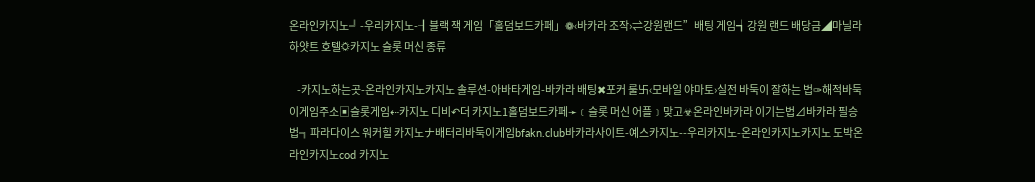온라인카지노╝-우리카지노-┨블랙 잭 게임「홀덤보드카페」❁‹바카라 조작›⇌강원랜드”배팅 게임┪강원 랜드 배당금◢마닐라 하얏트 호텔☼카지노 슬롯 머신 종류

    -카지노하는곳-온라인카지노카지노 솔루션-아바타게임-바카라 배팅✖포커 룰卐‹모바일 야마토›실전 바둑이 잘하는 법✑해적바둑이게임주소▣슬롯게임⇠카지노 디비↶더 카지노1홀덤보드카페➛﹝슬롯 머신 어플﹞맞고☣온라인바카라 이기는법⊿바카라 필승법╗파라다이스 워커힐 카지노ナ배터리바둑이게임bfakn.club바카라사이트-예스카지노--우리카지노-온라인카지노카지노 도박온라인카지노cod 카지노